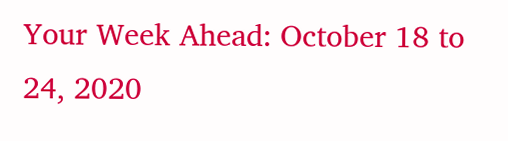Your Week Ahead: October 18 to 24, 2020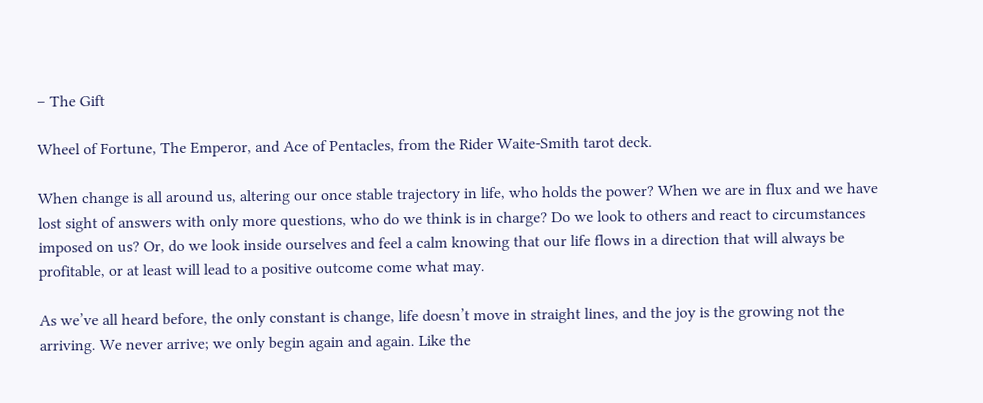– The Gift

Wheel of Fortune, The Emperor, and Ace of Pentacles, from the Rider Waite-Smith tarot deck.

When change is all around us, altering our once stable trajectory in life, who holds the power? When we are in flux and we have lost sight of answers with only more questions, who do we think is in charge? Do we look to others and react to circumstances imposed on us? Or, do we look inside ourselves and feel a calm knowing that our life flows in a direction that will always be profitable, or at least will lead to a positive outcome come what may.

As we’ve all heard before, the only constant is change, life doesn’t move in straight lines, and the joy is the growing not the arriving. We never arrive; we only begin again and again. Like the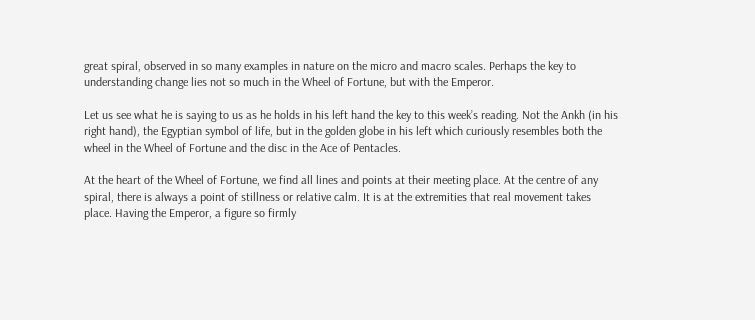great spiral, observed in so many examples in nature on the micro and macro scales. Perhaps the key to understanding change lies not so much in the Wheel of Fortune, but with the Emperor.

Let us see what he is saying to us as he holds in his left hand the key to this week’s reading. Not the Ankh (in his right hand), the Egyptian symbol of life, but in the golden globe in his left which curiously resembles both the wheel in the Wheel of Fortune and the disc in the Ace of Pentacles.

At the heart of the Wheel of Fortune, we find all lines and points at their meeting place. At the centre of any spiral, there is always a point of stillness or relative calm. It is at the extremities that real movement takes place. Having the Emperor, a figure so firmly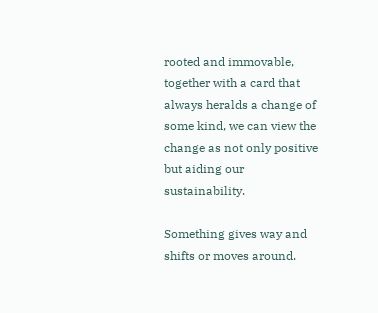rooted and immovable, together with a card that always heralds a change of some kind, we can view the change as not only positive but aiding our sustainability.

Something gives way and shifts or moves around.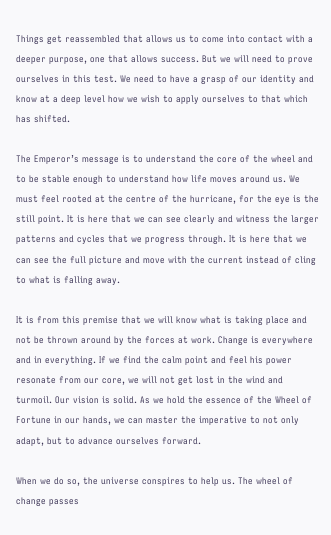Things get reassembled that allows us to come into contact with a deeper purpose, one that allows success. But we will need to prove ourselves in this test. We need to have a grasp of our identity and know at a deep level how we wish to apply ourselves to that which has shifted.

The Emperor’s message is to understand the core of the wheel and to be stable enough to understand how life moves around us. We must feel rooted at the centre of the hurricane, for the eye is the still point. It is here that we can see clearly and witness the larger patterns and cycles that we progress through. It is here that we can see the full picture and move with the current instead of cling to what is falling away.

It is from this premise that we will know what is taking place and not be thrown around by the forces at work. Change is everywhere and in everything. If we find the calm point and feel his power resonate from our core, we will not get lost in the wind and turmoil. Our vision is solid. As we hold the essence of the Wheel of Fortune in our hands, we can master the imperative to not only adapt, but to advance ourselves forward.

When we do so, the universe conspires to help us. The wheel of change passes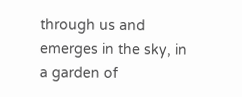through us and emerges in the sky, in a garden of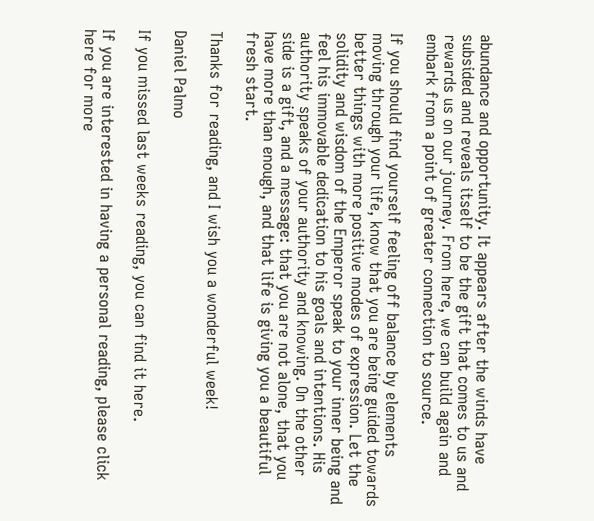abundance and opportunity. It appears after the winds have subsided and reveals itself to be the gift that comes to us and rewards us on our journey. From here, we can build again and embark from a point of greater connection to source.

If you should find yourself feeling off balance by elements moving through your life, know that you are being guided towards better things with more positive modes of expression. Let the solidity and wisdom of the Emperor speak to your inner being and feel his immovable dedication to his goals and intentions. His authority speaks of your authority and knowing. On the other side is a gift, and a message: that you are not alone, that you have more than enough, and that life is giving you a beautiful fresh start.

Thanks for reading, and I wish you a wonderful week!

Daniel Palmo

If you missed last weeks reading, you can find it here.

If you are interested in having a personal reading, please click here for more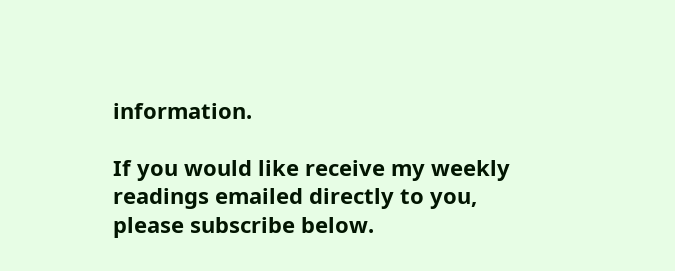information.

If you would like receive my weekly readings emailed directly to you, please subscribe below.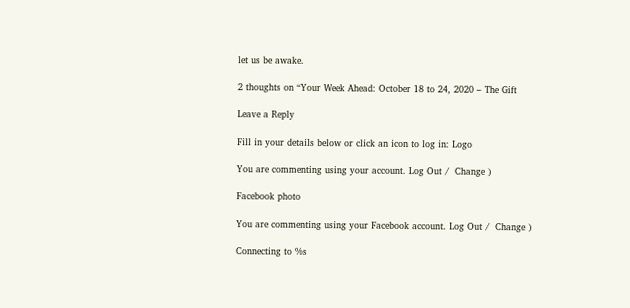let us be awake.

2 thoughts on “Your Week Ahead: October 18 to 24, 2020 – The Gift

Leave a Reply

Fill in your details below or click an icon to log in: Logo

You are commenting using your account. Log Out /  Change )

Facebook photo

You are commenting using your Facebook account. Log Out /  Change )

Connecting to %s